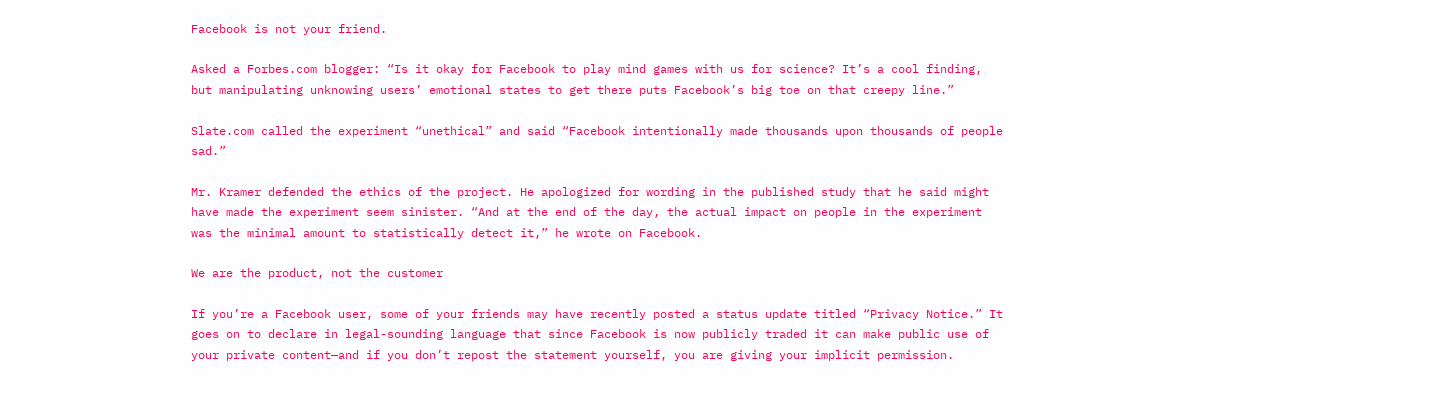Facebook is not your friend.

Asked a Forbes.com blogger: “Is it okay for Facebook to play mind games with us for science? It’s a cool finding, but manipulating unknowing users’ emotional states to get there puts Facebook’s big toe on that creepy line.”

Slate.com called the experiment “unethical” and said “Facebook intentionally made thousands upon thousands of people sad.”

Mr. Kramer defended the ethics of the project. He apologized for wording in the published study that he said might have made the experiment seem sinister. “And at the end of the day, the actual impact on people in the experiment was the minimal amount to statistically detect it,” he wrote on Facebook.

We are the product, not the customer

If you’re a Facebook user, some of your friends may have recently posted a status update titled “Privacy Notice.” It goes on to declare in legal-sounding language that since Facebook is now publicly traded it can make public use of your private content—and if you don’t repost the statement yourself, you are giving your implicit permission.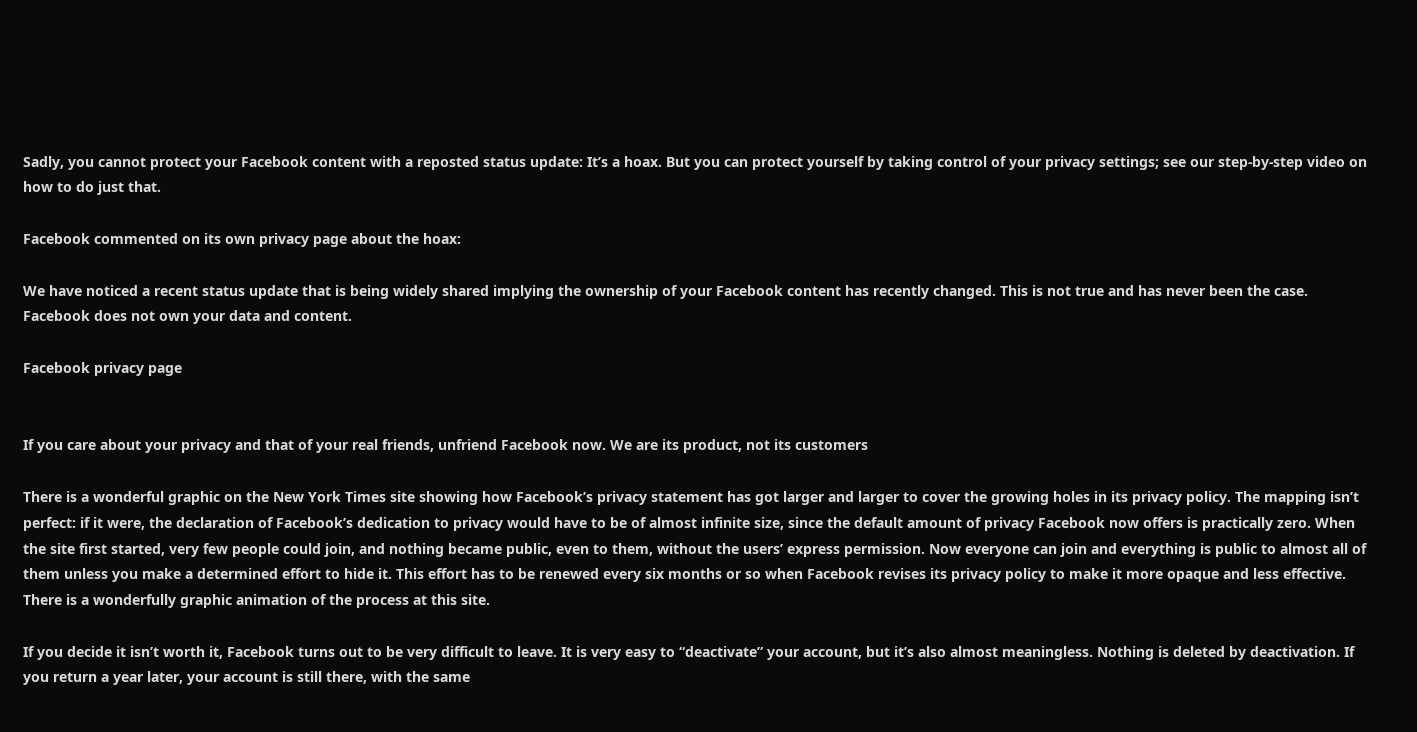Sadly, you cannot protect your Facebook content with a reposted status update: It’s a hoax. But you can protect yourself by taking control of your privacy settings; see our step-by-step video on how to do just that.

Facebook commented on its own privacy page about the hoax:

We have noticed a recent status update that is being widely shared implying the ownership of your Facebook content has recently changed. This is not true and has never been the case. Facebook does not own your data and content.

Facebook privacy page


If you care about your privacy and that of your real friends, unfriend Facebook now. We are its product, not its customers

There is a wonderful graphic on the New York Times site showing how Facebook’s privacy statement has got larger and larger to cover the growing holes in its privacy policy. The mapping isn’t perfect: if it were, the declaration of Facebook’s dedication to privacy would have to be of almost infinite size, since the default amount of privacy Facebook now offers is practically zero. When the site first started, very few people could join, and nothing became public, even to them, without the users’ express permission. Now everyone can join and everything is public to almost all of them unless you make a determined effort to hide it. This effort has to be renewed every six months or so when Facebook revises its privacy policy to make it more opaque and less effective. There is a wonderfully graphic animation of the process at this site.

If you decide it isn’t worth it, Facebook turns out to be very difficult to leave. It is very easy to “deactivate” your account, but it’s also almost meaningless. Nothing is deleted by deactivation. If you return a year later, your account is still there, with the same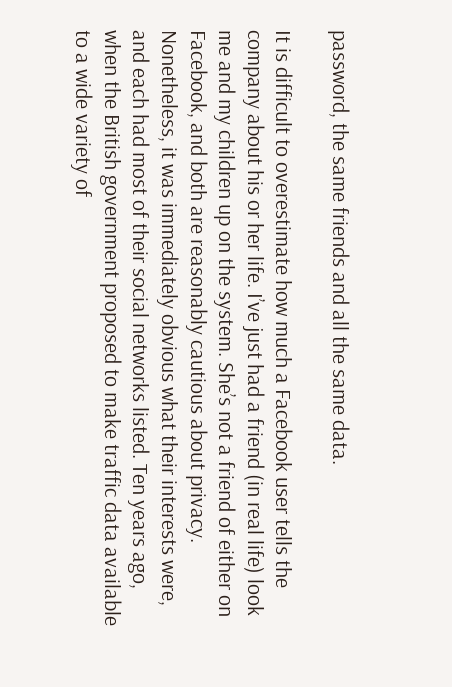password, the same friends and all the same data.

It is difficult to overestimate how much a Facebook user tells the company about his or her life. I’ve just had a friend (in real life) look me and my children up on the system. She’s not a friend of either on Facebook, and both are reasonably cautious about privacy. Nonetheless, it was immediately obvious what their interests were, and each had most of their social networks listed. Ten years ago, when the British government proposed to make traffic data available to a wide variety of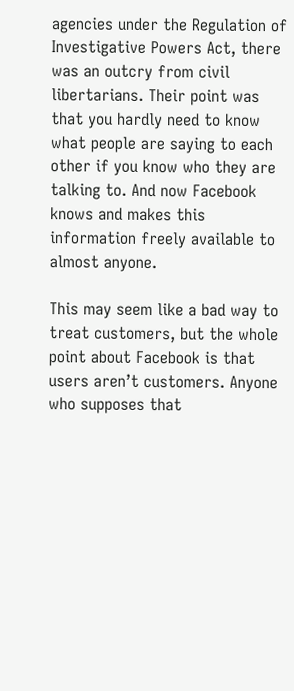agencies under the Regulation of Investigative Powers Act, there was an outcry from civil libertarians. Their point was that you hardly need to know what people are saying to each other if you know who they are talking to. And now Facebook knows and makes this information freely available to almost anyone.

This may seem like a bad way to treat customers, but the whole point about Facebook is that users aren’t customers. Anyone who supposes that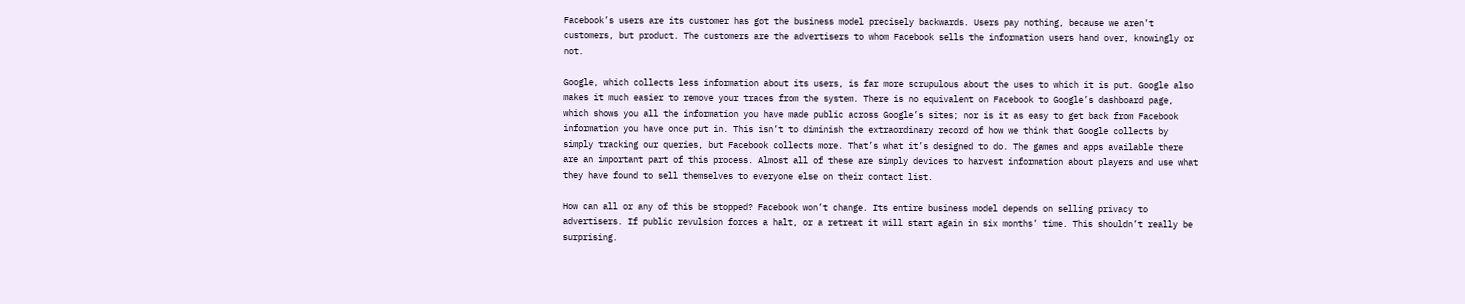Facebook’s users are its customer has got the business model precisely backwards. Users pay nothing, because we aren’t customers, but product. The customers are the advertisers to whom Facebook sells the information users hand over, knowingly or not.

Google, which collects less information about its users, is far more scrupulous about the uses to which it is put. Google also makes it much easier to remove your traces from the system. There is no equivalent on Facebook to Google’s dashboard page, which shows you all the information you have made public across Google’s sites; nor is it as easy to get back from Facebook information you have once put in. This isn’t to diminish the extraordinary record of how we think that Google collects by simply tracking our queries, but Facebook collects more. That’s what it’s designed to do. The games and apps available there are an important part of this process. Almost all of these are simply devices to harvest information about players and use what they have found to sell themselves to everyone else on their contact list.

How can all or any of this be stopped? Facebook won’t change. Its entire business model depends on selling privacy to advertisers. If public revulsion forces a halt, or a retreat it will start again in six months’ time. This shouldn’t really be surprising.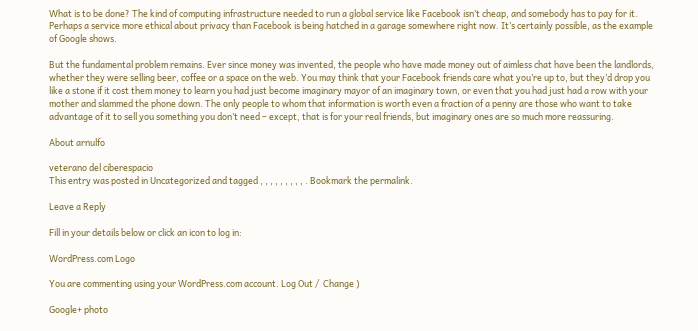What is to be done? The kind of computing infrastructure needed to run a global service like Facebook isn’t cheap, and somebody has to pay for it. Perhaps a service more ethical about privacy than Facebook is being hatched in a garage somewhere right now. It’s certainly possible, as the example of Google shows.

But the fundamental problem remains. Ever since money was invented, the people who have made money out of aimless chat have been the landlords, whether they were selling beer, coffee or a space on the web. You may think that your Facebook friends care what you’re up to, but they’d drop you like a stone if it cost them money to learn you had just become imaginary mayor of an imaginary town, or even that you had just had a row with your mother and slammed the phone down. The only people to whom that information is worth even a fraction of a penny are those who want to take advantage of it to sell you something you don’t need – except, that is for your real friends, but imaginary ones are so much more reassuring.

About arnulfo

veterano del ciberespacio
This entry was posted in Uncategorized and tagged , , , , , , , , , . Bookmark the permalink.

Leave a Reply

Fill in your details below or click an icon to log in:

WordPress.com Logo

You are commenting using your WordPress.com account. Log Out /  Change )

Google+ photo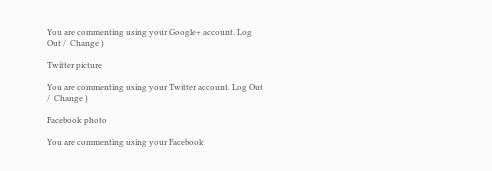You are commenting using your Google+ account. Log Out /  Change )

Twitter picture

You are commenting using your Twitter account. Log Out /  Change )

Facebook photo

You are commenting using your Facebook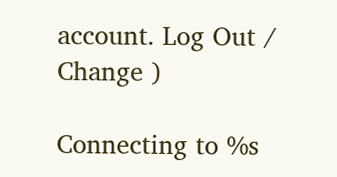account. Log Out /  Change )

Connecting to %s